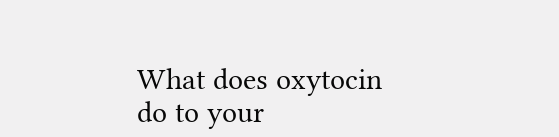What does oxytocin do to your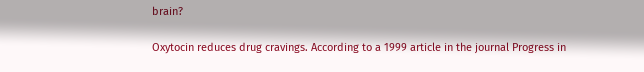brain?

Oxytocin reduces drug cravings. According to a 1999 article in the journal Progress in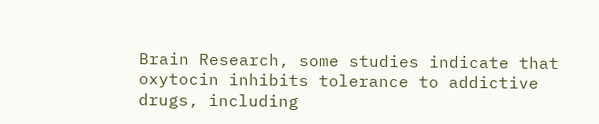Brain Research, some studies indicate that oxytocin inhibits tolerance to addictive drugs, including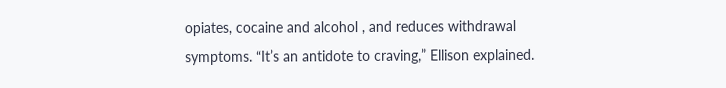opiates, cocaine and alcohol , and reduces withdrawal symptoms. “It’s an antidote to craving,” Ellison explained.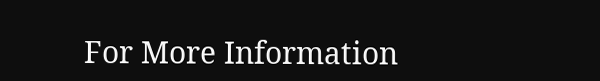For More Information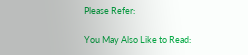Please Refer:

You May Also Like to Read: